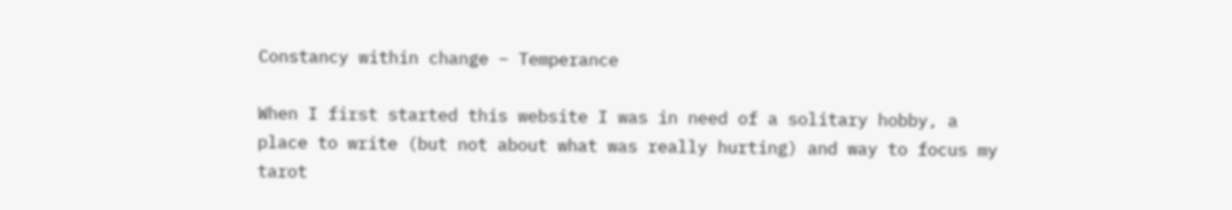Constancy within change – Temperance

When I first started this website I was in need of a solitary hobby, a place to write (but not about what was really hurting) and way to focus my tarot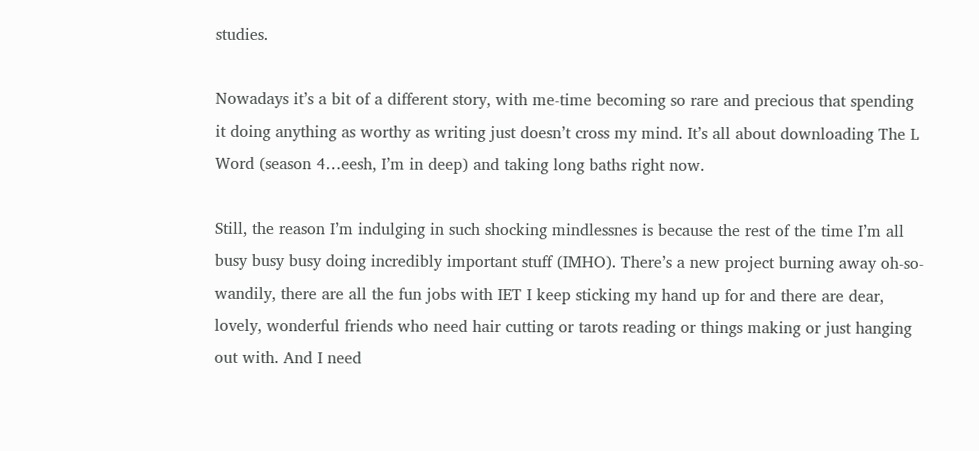studies.

Nowadays it’s a bit of a different story, with me-time becoming so rare and precious that spending it doing anything as worthy as writing just doesn’t cross my mind. It’s all about downloading The L Word (season 4…eesh, I’m in deep) and taking long baths right now.

Still, the reason I’m indulging in such shocking mindlessnes is because the rest of the time I’m all busy busy busy doing incredibly important stuff (IMHO). There’s a new project burning away oh-so-wandily, there are all the fun jobs with IET I keep sticking my hand up for and there are dear, lovely, wonderful friends who need hair cutting or tarots reading or things making or just hanging out with. And I need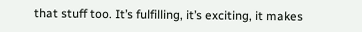that stuff too. It’s fulfilling, it’s exciting, it makes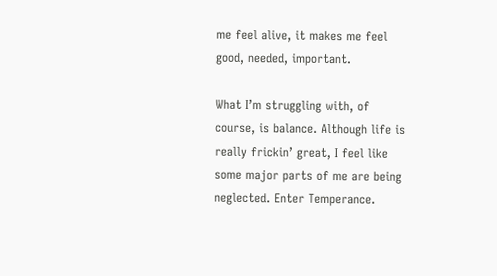me feel alive, it makes me feel good, needed, important.

What I’m struggling with, of course, is balance. Although life is really frickin’ great, I feel like some major parts of me are being neglected. Enter Temperance.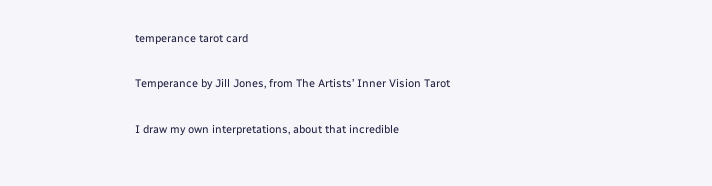temperance tarot card

Temperance by Jill Jones, from The Artists’ Inner Vision Tarot

I draw my own interpretations, about that incredible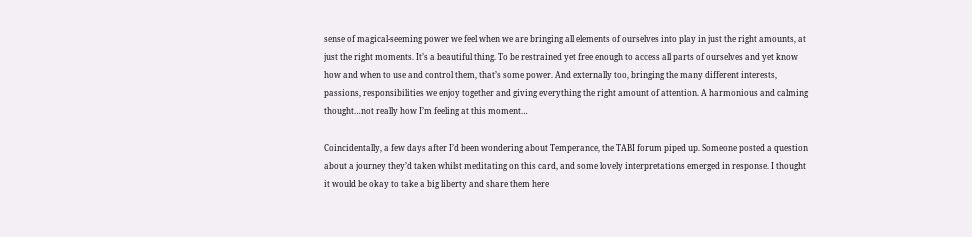sense of magical-seeming power we feel when we are bringing all elements of ourselves into play in just the right amounts, at just the right moments. It’s a beautiful thing. To be restrained yet free enough to access all parts of ourselves and yet know how and when to use and control them, that’s some power. And externally too, bringing the many different interests, passions, responsibilities we enjoy together and giving everything the right amount of attention. A harmonious and calming thought…not really how I’m feeling at this moment…

Coincidentally, a few days after I’d been wondering about Temperance, the TABI forum piped up. Someone posted a question about a journey they’d taken whilst meditating on this card, and some lovely interpretations emerged in response. I thought it would be okay to take a big liberty and share them here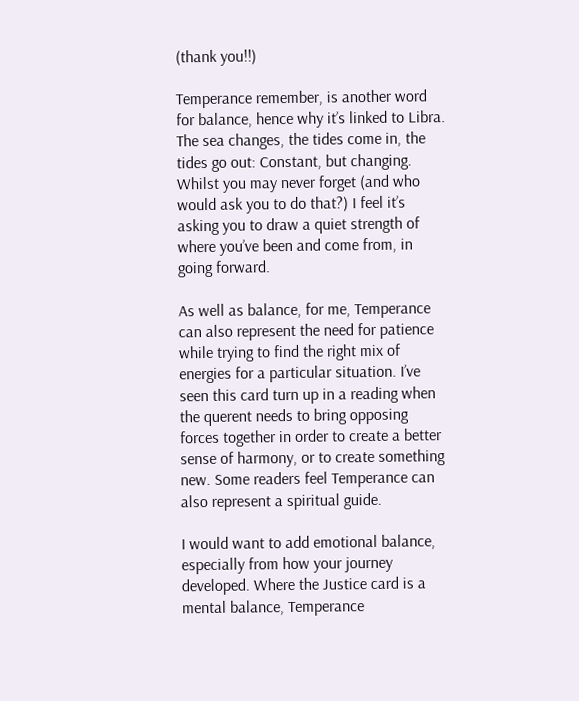(thank you!!)

Temperance remember, is another word for balance, hence why it’s linked to Libra. The sea changes, the tides come in, the tides go out: Constant, but changing.  Whilst you may never forget (and who would ask you to do that?) I feel it’s asking you to draw a quiet strength of where you’ve been and come from, in going forward.

As well as balance, for me, Temperance can also represent the need for patience while trying to find the right mix of energies for a particular situation. I’ve seen this card turn up in a reading when the querent needs to bring opposing forces together in order to create a better sense of harmony, or to create something new. Some readers feel Temperance can also represent a spiritual guide.

I would want to add emotional balance, especially from how your journey developed. Where the Justice card is a mental balance, Temperance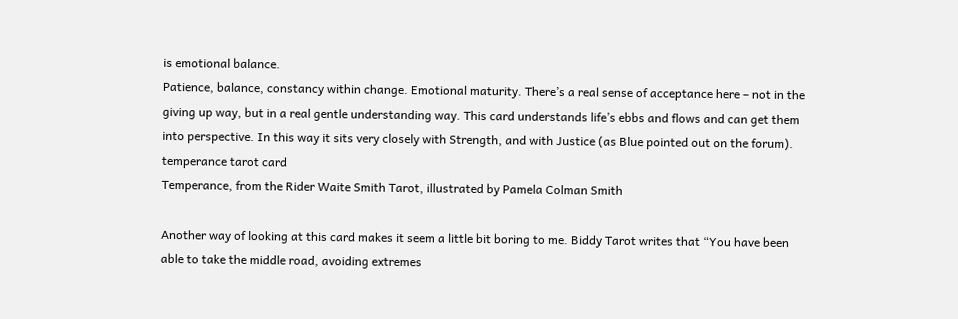is emotional balance.
Patience, balance, constancy within change. Emotional maturity. There’s a real sense of acceptance here – not in the giving up way, but in a real gentle understanding way. This card understands life’s ebbs and flows and can get them into perspective. In this way it sits very closely with Strength, and with Justice (as Blue pointed out on the forum).
temperance tarot card
Temperance, from the Rider Waite Smith Tarot, illustrated by Pamela Colman Smith

Another way of looking at this card makes it seem a little bit boring to me. Biddy Tarot writes that “You have been able to take the middle road, avoiding extremes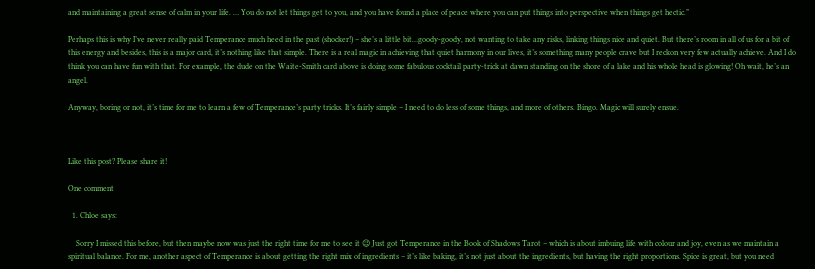and maintaining a great sense of calm in your life. … You do not let things get to you, and you have found a place of peace where you can put things into perspective when things get hectic.”

Perhaps this is why I’ve never really paid Temperance much heed in the past (shocker!) – she’s a little bit…goody-goody, not wanting to take any risks, linking things nice and quiet. But there’s room in all of us for a bit of this energy and besides, this is a major card, it’s nothing like that simple. There is a real magic in achieving that quiet harmony in our lives, it’s something many people crave but I reckon very few actually achieve. And I do think you can have fun with that. For example, the dude on the Waite-Smith card above is doing some fabulous cocktail party-trick at dawn standing on the shore of a lake and his whole head is glowing! Oh wait, he’s an angel.

Anyway, boring or not, it’s time for me to learn a few of Temperance’s party tricks. It’s fairly simple – I need to do less of some things, and more of others. Bingo. Magic will surely ensue.



Like this post? Please share it!

One comment

  1. Chloe says:

    Sorry I missed this before, but then maybe now was just the right time for me to see it 😉 Just got Temperance in the Book of Shadows Tarot – which is about imbuing life with colour and joy, even as we maintain a spiritual balance. For me, another aspect of Temperance is about getting the right mix of ingredients – it’s like baking, it’s not just about the ingredients, but having the right proportions. Spice is great, but you need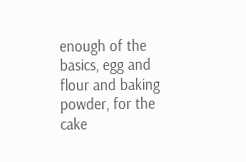enough of the basics, egg and flour and baking powder, for the cake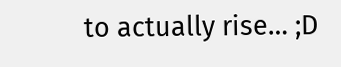to actually rise… ;D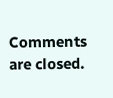Comments are closed.